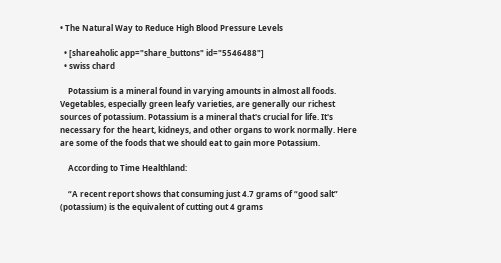• The Natural Way to Reduce High Blood Pressure Levels

  • [shareaholic app="share_buttons" id="5546488"]
  • swiss chard

    Potassium is a mineral found in varying amounts in almost all foods. Vegetables, especially green leafy varieties, are generally our richest sources of potassium. Potassium is a mineral that's crucial for life. It's necessary for the heart, kidneys, and other organs to work normally. Here are some of the foods that we should eat to gain more Potassium.

    According to Time Healthland:

    “A recent report shows that consuming just 4.7 grams of “good salt” (potassium) is the equivalent of cutting out 4 grams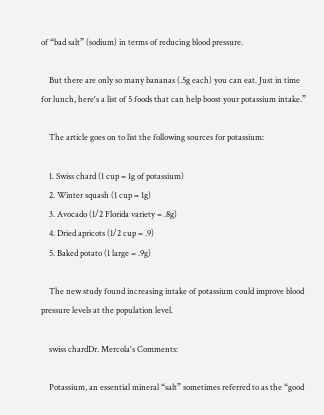of “bad salt” (sodium) in terms of reducing blood pressure.

    But there are only so many bananas (.5g each) you can eat. Just in time for lunch, here's a list of 5 foods that can help boost your potassium intake.”

    The article goes on to list the following sources for potassium:

    1. Swiss chard (1 cup = 1g of potassium)
    2. Winter squash (1 cup = 1g)
    3. Avocado (1/2 Florida variety = .8g)
    4. Dried apricots (1/2 cup = .9)
    5. Baked potato (1 large = .9g)

    The new study found increasing intake of potassium could improve blood pressure levels at the population level.

    swiss chardDr. Mercola's Comments:

    Potassium, an essential mineral “salt” sometimes referred to as the “good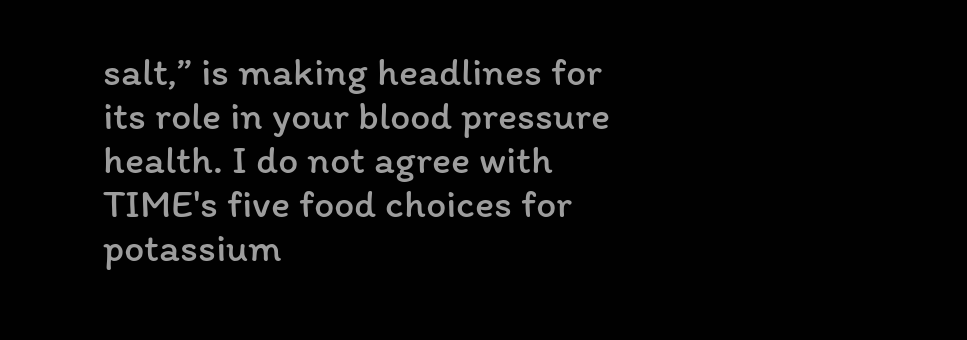salt,” is making headlines for its role in your blood pressure health. I do not agree with TIME's five food choices for potassium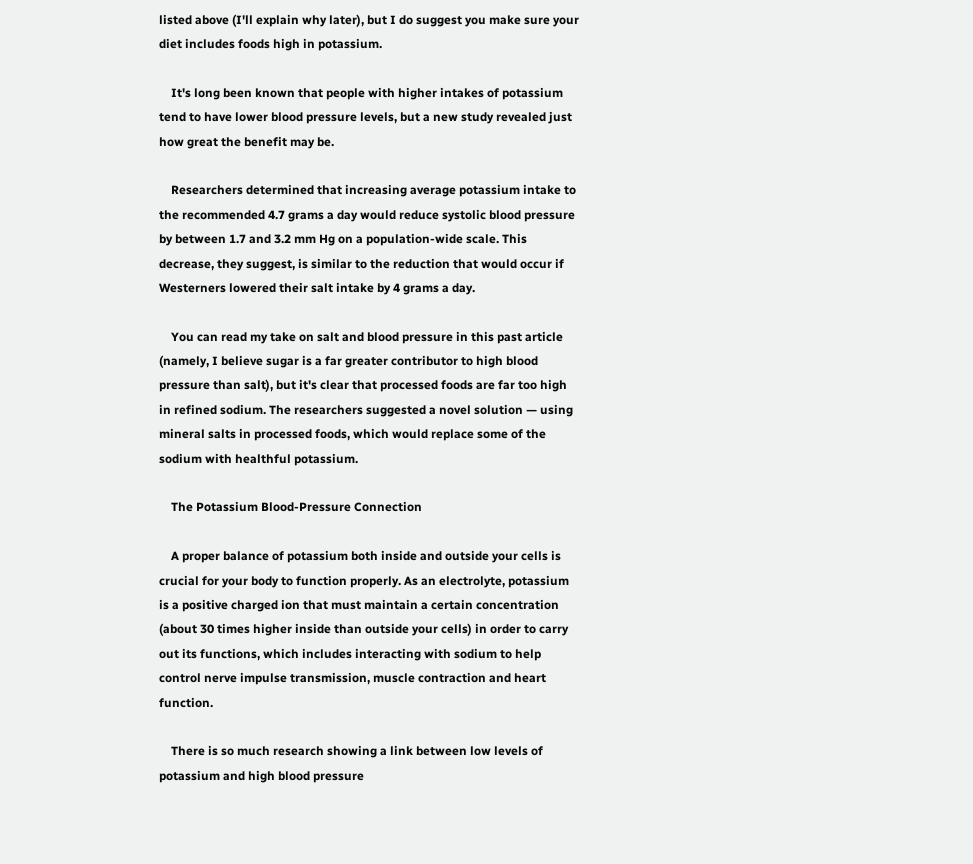listed above (I'll explain why later), but I do suggest you make sure your diet includes foods high in potassium.

    It's long been known that people with higher intakes of potassium tend to have lower blood pressure levels, but a new study revealed just how great the benefit may be.

    Researchers determined that increasing average potassium intake to the recommended 4.7 grams a day would reduce systolic blood pressure by between 1.7 and 3.2 mm Hg on a population-wide scale. This decrease, they suggest, is similar to the reduction that would occur if Westerners lowered their salt intake by 4 grams a day.

    You can read my take on salt and blood pressure in this past article (namely, I believe sugar is a far greater contributor to high blood pressure than salt), but it's clear that processed foods are far too high in refined sodium. The researchers suggested a novel solution — using mineral salts in processed foods, which would replace some of the sodium with healthful potassium.

    The Potassium Blood-Pressure Connection

    A proper balance of potassium both inside and outside your cells is crucial for your body to function properly. As an electrolyte, potassium is a positive charged ion that must maintain a certain concentration (about 30 times higher inside than outside your cells) in order to carry out its functions, which includes interacting with sodium to help control nerve impulse transmission, muscle contraction and heart function.

    There is so much research showing a link between low levels of potassium and high blood pressure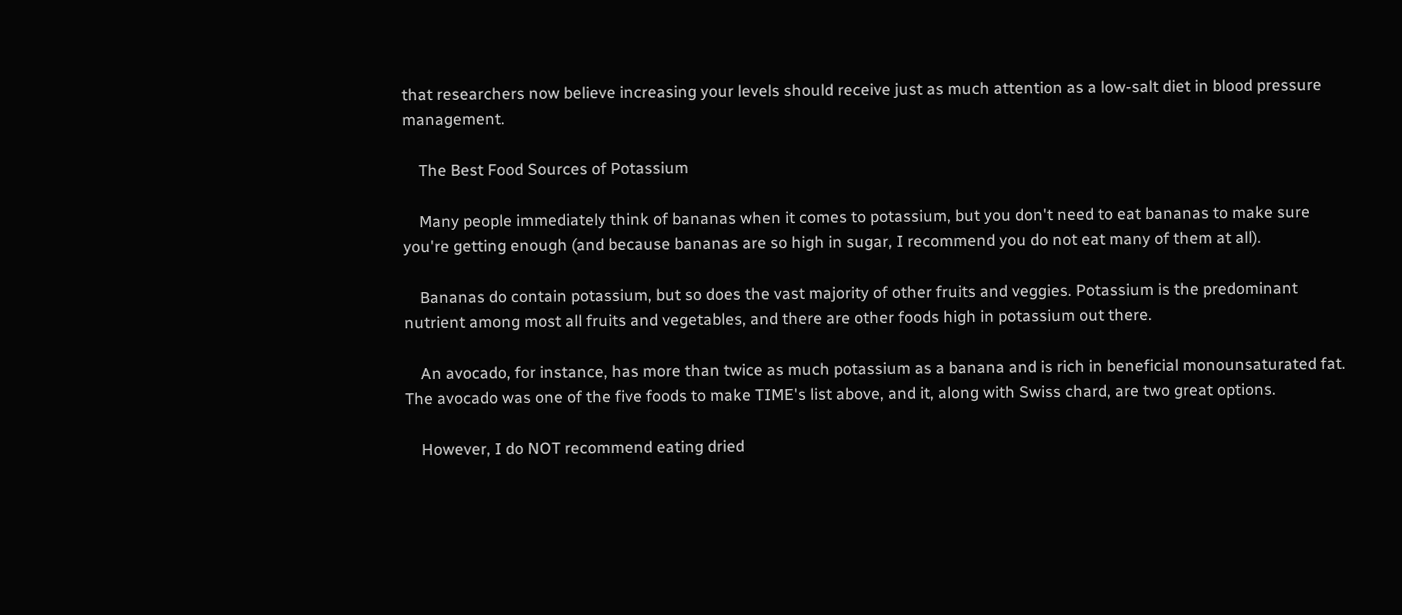that researchers now believe increasing your levels should receive just as much attention as a low-salt diet in blood pressure management.

    The Best Food Sources of Potassium

    Many people immediately think of bananas when it comes to potassium, but you don't need to eat bananas to make sure you're getting enough (and because bananas are so high in sugar, I recommend you do not eat many of them at all).

    Bananas do contain potassium, but so does the vast majority of other fruits and veggies. Potassium is the predominant nutrient among most all fruits and vegetables, and there are other foods high in potassium out there.

    An avocado, for instance, has more than twice as much potassium as a banana and is rich in beneficial monounsaturated fat. The avocado was one of the five foods to make TIME's list above, and it, along with Swiss chard, are two great options.

    However, I do NOT recommend eating dried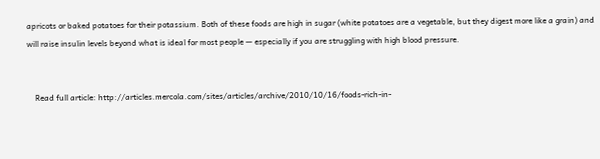apricots or baked potatoes for their potassium. Both of these foods are high in sugar (white potatoes are a vegetable, but they digest more like a grain) and will raise insulin levels beyond what is ideal for most people — especially if you are struggling with high blood pressure.


    Read full article: http://articles.mercola.com/sites/articles/archive/2010/10/16/foods-rich-in-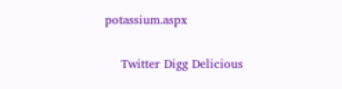potassium.aspx

    Twitter Digg Delicious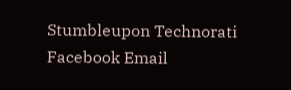Stumbleupon Technorati Facebook Email